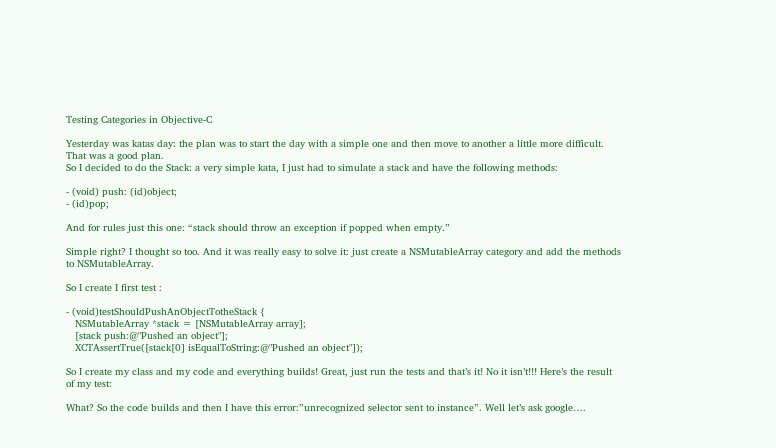Testing Categories in Objective-C

Yesterday was katas day: the plan was to start the day with a simple one and then move to another a little more difficult. That was a good plan.
So I decided to do the Stack: a very simple kata, I just had to simulate a stack and have the following methods:

- (void) push: (id)object;
- (id)pop;

And for rules just this one: “stack should throw an exception if popped when empty.”

Simple right? I thought so too. And it was really easy to solve it: just create a NSMutableArray category and add the methods to NSMutableArray.

So I create I first test :

- (void)testShouldPushAnObjectTotheStack {
   NSMutableArray *stack = [NSMutableArray array];
   [stack push:@"Pushed an object"];
   XCTAssertTrue([stack[0] isEqualToString:@"Pushed an object"]);

So I create my class and my code and everything builds! Great, just run the tests and that’s it! No it isn’t!!! Here’s the result of my test:

What? So the code builds and then I have this error:”unrecognized selector sent to instance”. Well let’s ask google….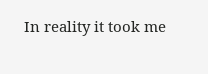In reality it took me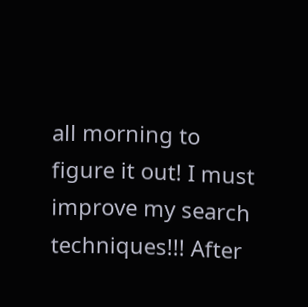all morning to figure it out! I must improve my search techniques!!! After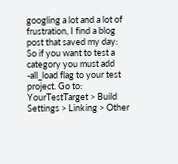googling a lot and a lot of frustration, I find a blog post that saved my day: So if you want to test a category you must add -all_load flag to your test project. Go to: YourTestTarget > Build Settings > Linking > Other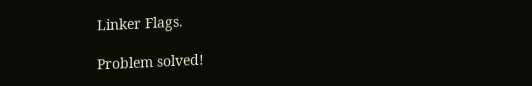Linker Flags.

Problem solved!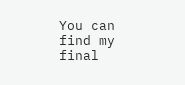You can find my final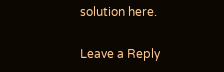solution here.

Leave a Reply